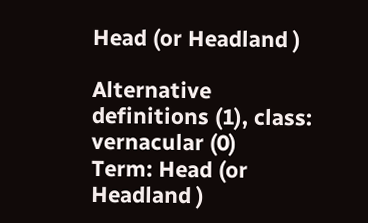Head (or Headland )

Alternative definitions (1), class: vernacular (0)
Term: Head (or Headland )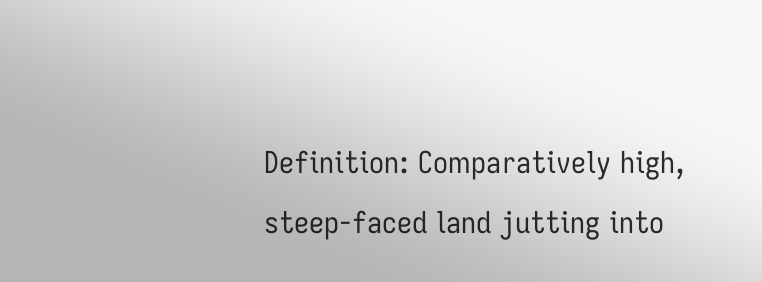Definition: Comparatively high, steep-faced land jutting into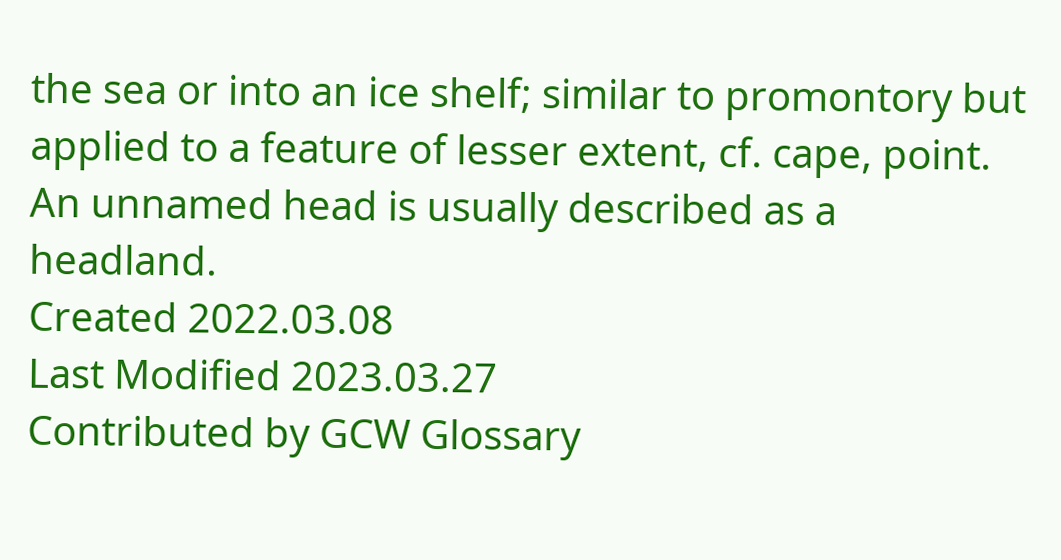the sea or into an ice shelf; similar to promontory but applied to a feature of lesser extent, cf. cape, point. An unnamed head is usually described as a headland.
Created 2022.03.08
Last Modified 2023.03.27
Contributed by GCW Glossary